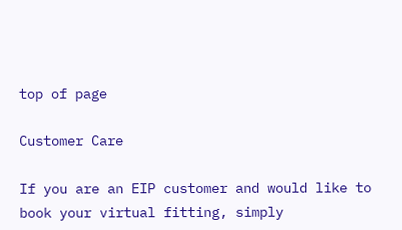top of page

Customer Care

If you are an EIP customer and would like to book your virtual fitting, simply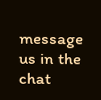message us in the chat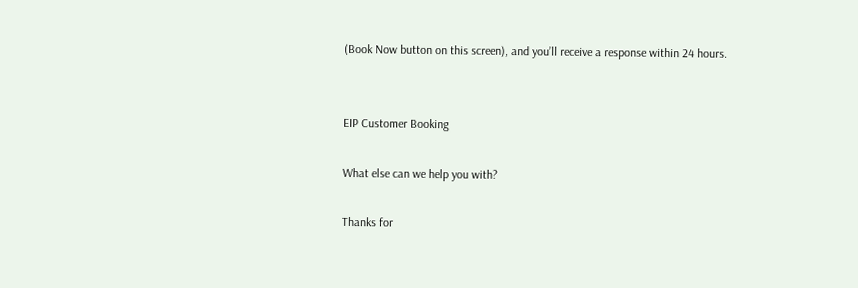(Book Now button on this screen), and you’ll receive a response within 24 hours.


EIP Customer Booking

What else can we help you with?

Thanks for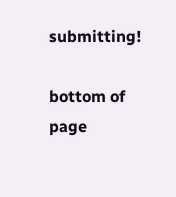submitting!

bottom of page